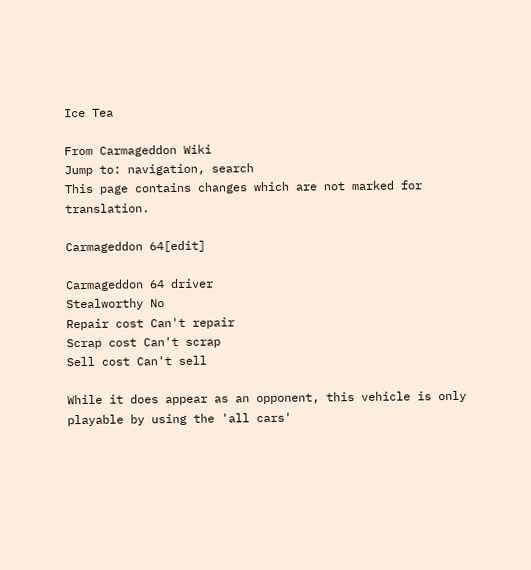Ice Tea

From Carmageddon Wiki
Jump to: navigation, search
This page contains changes which are not marked for translation.

Carmageddon 64[edit]

Carmageddon 64 driver
Stealworthy No
Repair cost Can't repair
Scrap cost Can't scrap
Sell cost Can't sell

While it does appear as an opponent, this vehicle is only playable by using the 'all cars'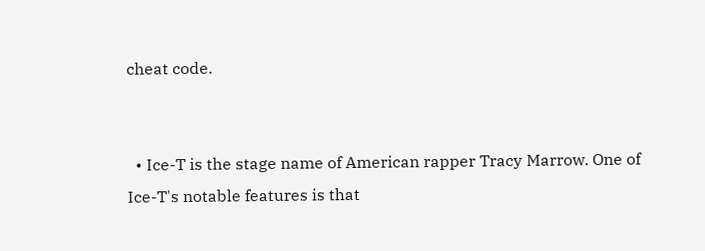cheat code.


  • Ice-T is the stage name of American rapper Tracy Marrow. One of Ice-T's notable features is that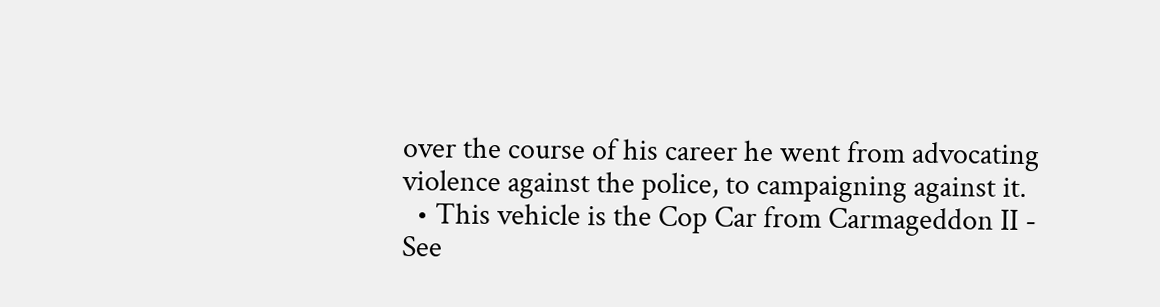over the course of his career he went from advocating violence against the police, to campaigning against it.
  • This vehicle is the Cop Car from Carmageddon II - See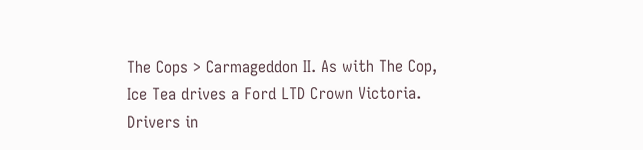The Cops > Carmageddon II. As with The Cop, Ice Tea drives a Ford LTD Crown Victoria.
Drivers in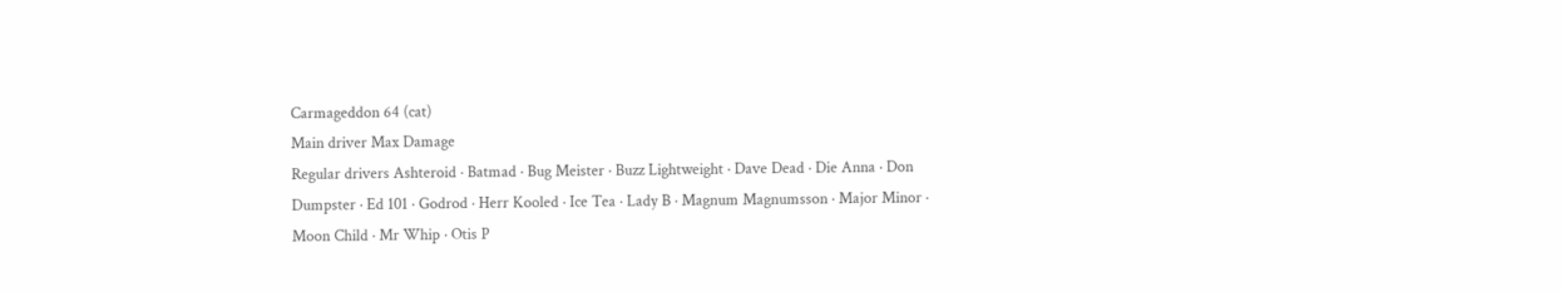Carmageddon 64 (cat)
Main driver Max Damage
Regular drivers Ashteroid · Batmad · Bug Meister · Buzz Lightweight · Dave Dead · Die Anna · Don Dumpster · Ed 101 · Godrod · Herr Kooled · Ice Tea · Lady B · Magnum Magnumsson · Major Minor · Moon Child · Mr Whip · Otis P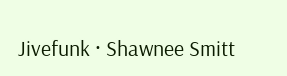Jivefunk · Shawnee Smitt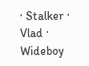· Stalker · Vlad · Wideboy